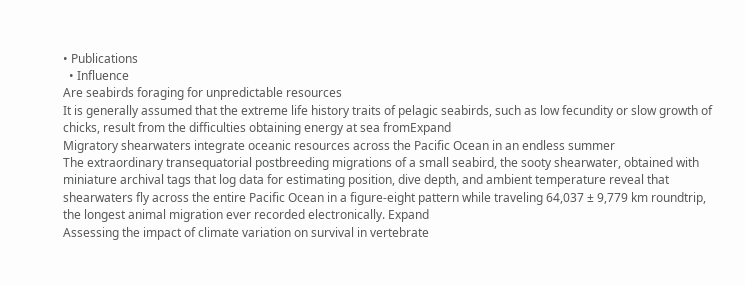• Publications
  • Influence
Are seabirds foraging for unpredictable resources
It is generally assumed that the extreme life history traits of pelagic seabirds, such as low fecundity or slow growth of chicks, result from the difficulties obtaining energy at sea fromExpand
Migratory shearwaters integrate oceanic resources across the Pacific Ocean in an endless summer
The extraordinary transequatorial postbreeding migrations of a small seabird, the sooty shearwater, obtained with miniature archival tags that log data for estimating position, dive depth, and ambient temperature reveal that shearwaters fly across the entire Pacific Ocean in a figure-eight pattern while traveling 64,037 ± 9,779 km roundtrip, the longest animal migration ever recorded electronically. Expand
Assessing the impact of climate variation on survival in vertebrate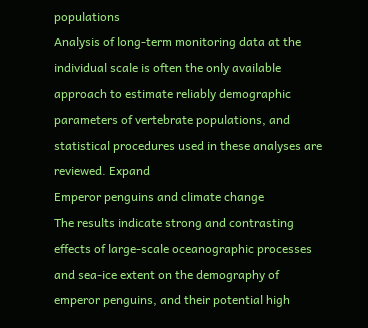populations
Analysis of long‐term monitoring data at the individual scale is often the only available approach to estimate reliably demographic parameters of vertebrate populations, and statistical procedures used in these analyses are reviewed. Expand
Emperor penguins and climate change
The results indicate strong and contrasting effects of large-scale oceanographic processes and sea-ice extent on the demography of emperor penguins, and their potential high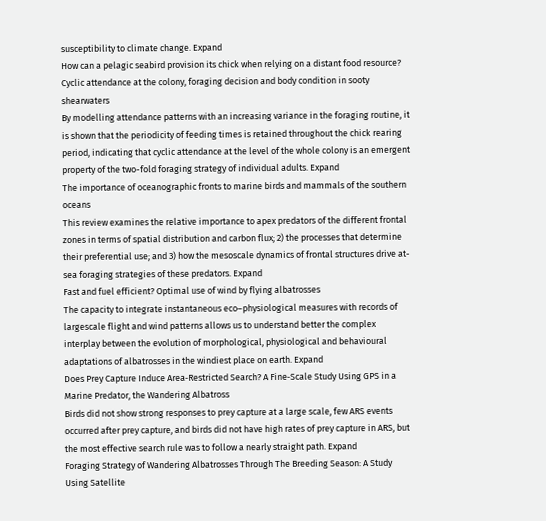susceptibility to climate change. Expand
How can a pelagic seabird provision its chick when relying on a distant food resource? Cyclic attendance at the colony, foraging decision and body condition in sooty shearwaters
By modelling attendance patterns with an increasing variance in the foraging routine, it is shown that the periodicity of feeding times is retained throughout the chick rearing period, indicating that cyclic attendance at the level of the whole colony is an emergent property of the two-fold foraging strategy of individual adults. Expand
The importance of oceanographic fronts to marine birds and mammals of the southern oceans
This review examines the relative importance to apex predators of the different frontal zones in terms of spatial distribution and carbon flux; 2) the processes that determine their preferential use; and 3) how the mesoscale dynamics of frontal structures drive at-sea foraging strategies of these predators. Expand
Fast and fuel efficient? Optimal use of wind by flying albatrosses
The capacity to integrate instantaneous eco–physiological measures with records of largescale flight and wind patterns allows us to understand better the complex interplay between the evolution of morphological, physiological and behavioural adaptations of albatrosses in the windiest place on earth. Expand
Does Prey Capture Induce Area‐Restricted Search? A Fine‐Scale Study Using GPS in a Marine Predator, the Wandering Albatross
Birds did not show strong responses to prey capture at a large scale, few ARS events occurred after prey capture, and birds did not have high rates of prey capture in ARS, but the most effective search rule was to follow a nearly straight path. Expand
Foraging Strategy of Wandering Albatrosses Through The Breeding Season: A Study Using Satellite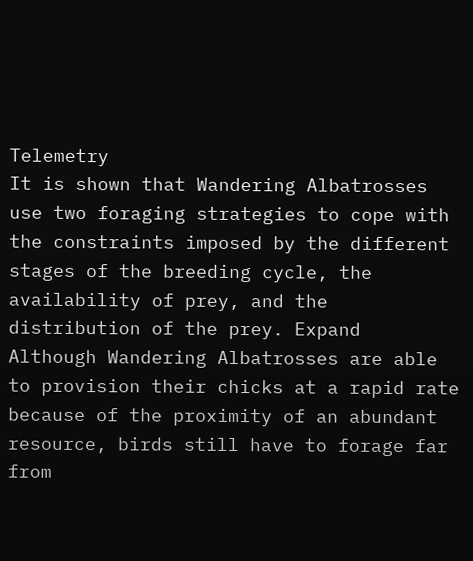Telemetry
It is shown that Wandering Albatrosses use two foraging strategies to cope with the constraints imposed by the different stages of the breeding cycle, the availability of prey, and the distribution of the prey. Expand
Although Wandering Albatrosses are able to provision their chicks at a rapid rate because of the proximity of an abundant resource, birds still have to forage far from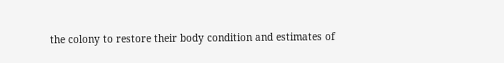the colony to restore their body condition and estimates of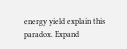energy yield explain this paradox. Expand